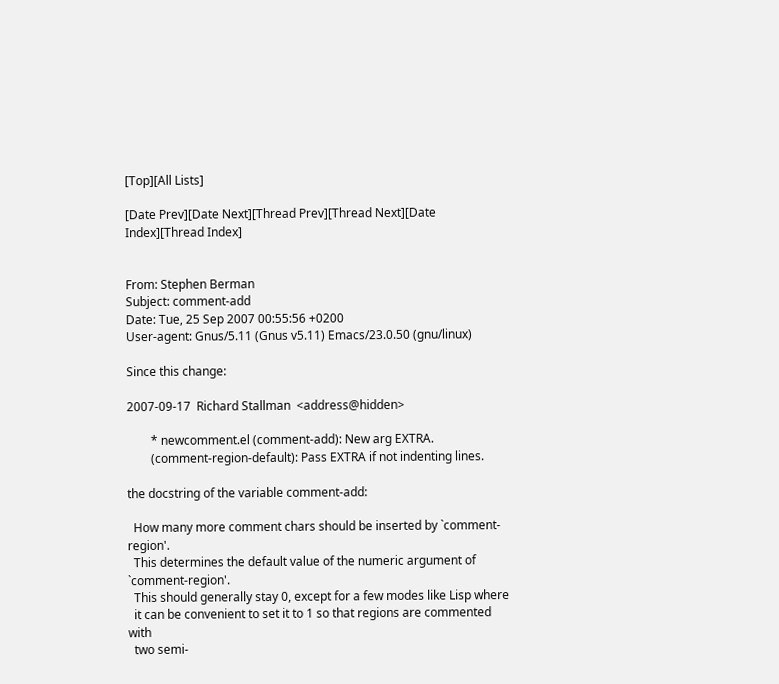[Top][All Lists]

[Date Prev][Date Next][Thread Prev][Thread Next][Date Index][Thread Index]


From: Stephen Berman
Subject: comment-add
Date: Tue, 25 Sep 2007 00:55:56 +0200
User-agent: Gnus/5.11 (Gnus v5.11) Emacs/23.0.50 (gnu/linux)

Since this change:

2007-09-17  Richard Stallman  <address@hidden>

        * newcomment.el (comment-add): New arg EXTRA.
        (comment-region-default): Pass EXTRA if not indenting lines.

the docstring of the variable comment-add:

  How many more comment chars should be inserted by `comment-region'.
  This determines the default value of the numeric argument of `comment-region'.
  This should generally stay 0, except for a few modes like Lisp where
  it can be convenient to set it to 1 so that regions are commented with
  two semi-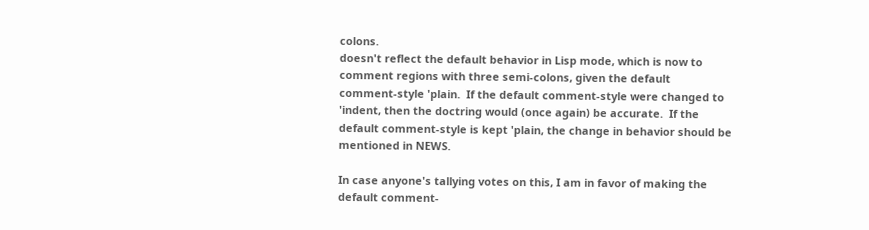colons.
doesn't reflect the default behavior in Lisp mode, which is now to
comment regions with three semi-colons, given the default
comment-style 'plain.  If the default comment-style were changed to
'indent, then the doctring would (once again) be accurate.  If the
default comment-style is kept 'plain, the change in behavior should be
mentioned in NEWS.

In case anyone's tallying votes on this, I am in favor of making the
default comment-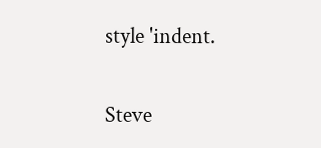style 'indent.

Steve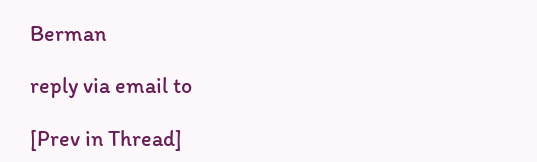Berman

reply via email to

[Prev in Thread]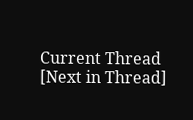Current Thread [Next in Thread]